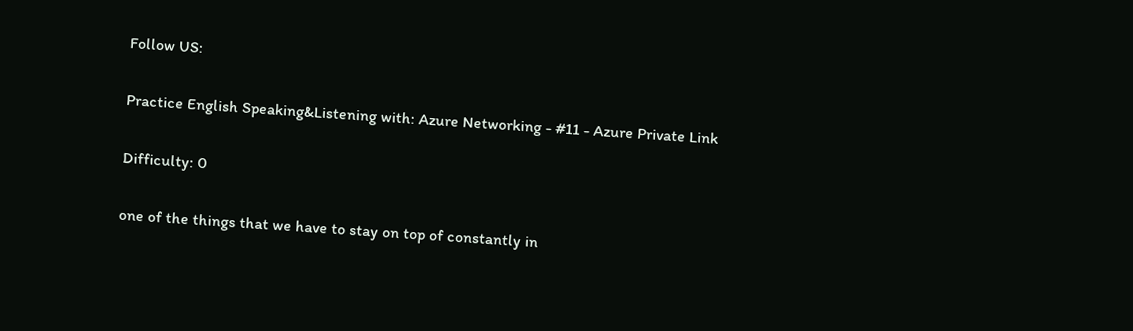Follow US:

Practice English Speaking&Listening with: Azure Networking - #11 - Azure Private Link

Difficulty: 0

one of the things that we have to stay on top of constantly in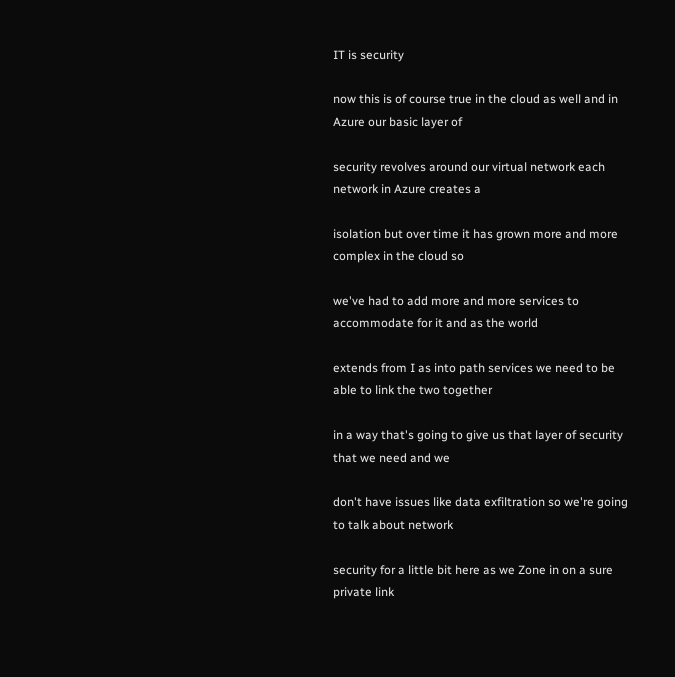IT is security

now this is of course true in the cloud as well and in Azure our basic layer of

security revolves around our virtual network each network in Azure creates a

isolation but over time it has grown more and more complex in the cloud so

we've had to add more and more services to accommodate for it and as the world

extends from I as into path services we need to be able to link the two together

in a way that's going to give us that layer of security that we need and we

don't have issues like data exfiltration so we're going to talk about network

security for a little bit here as we Zone in on a sure private link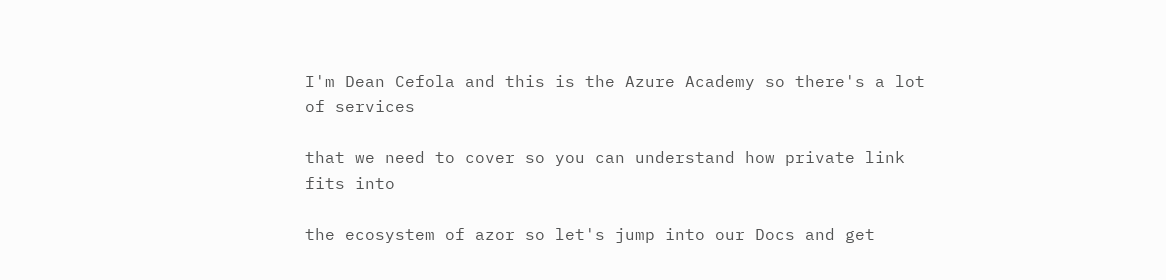I'm Dean Cefola and this is the Azure Academy so there's a lot of services

that we need to cover so you can understand how private link fits into

the ecosystem of azor so let's jump into our Docs and get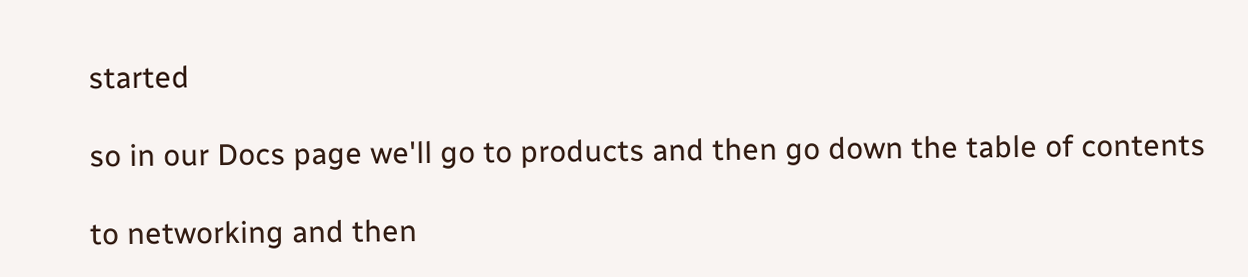started

so in our Docs page we'll go to products and then go down the table of contents

to networking and then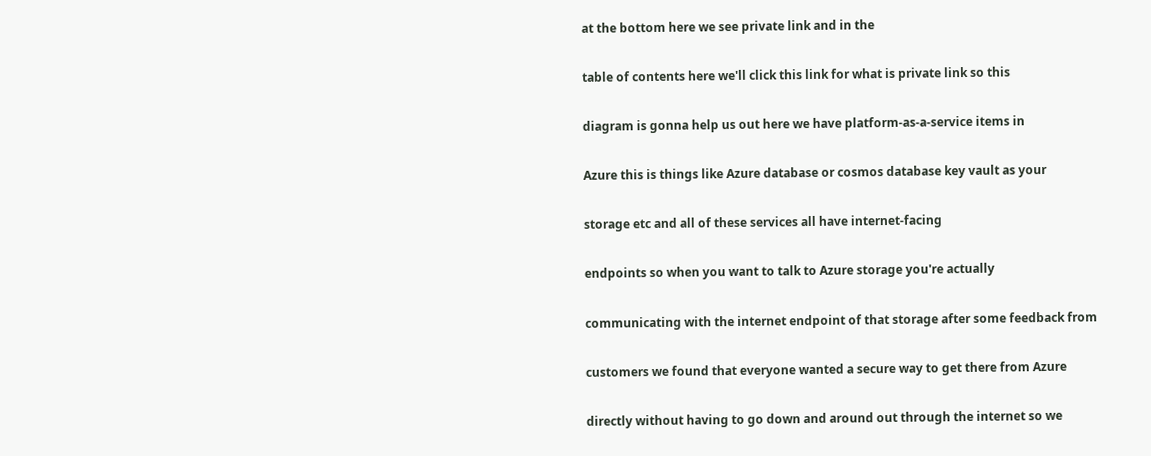at the bottom here we see private link and in the

table of contents here we'll click this link for what is private link so this

diagram is gonna help us out here we have platform-as-a-service items in

Azure this is things like Azure database or cosmos database key vault as your

storage etc and all of these services all have internet-facing

endpoints so when you want to talk to Azure storage you're actually

communicating with the internet endpoint of that storage after some feedback from

customers we found that everyone wanted a secure way to get there from Azure

directly without having to go down and around out through the internet so we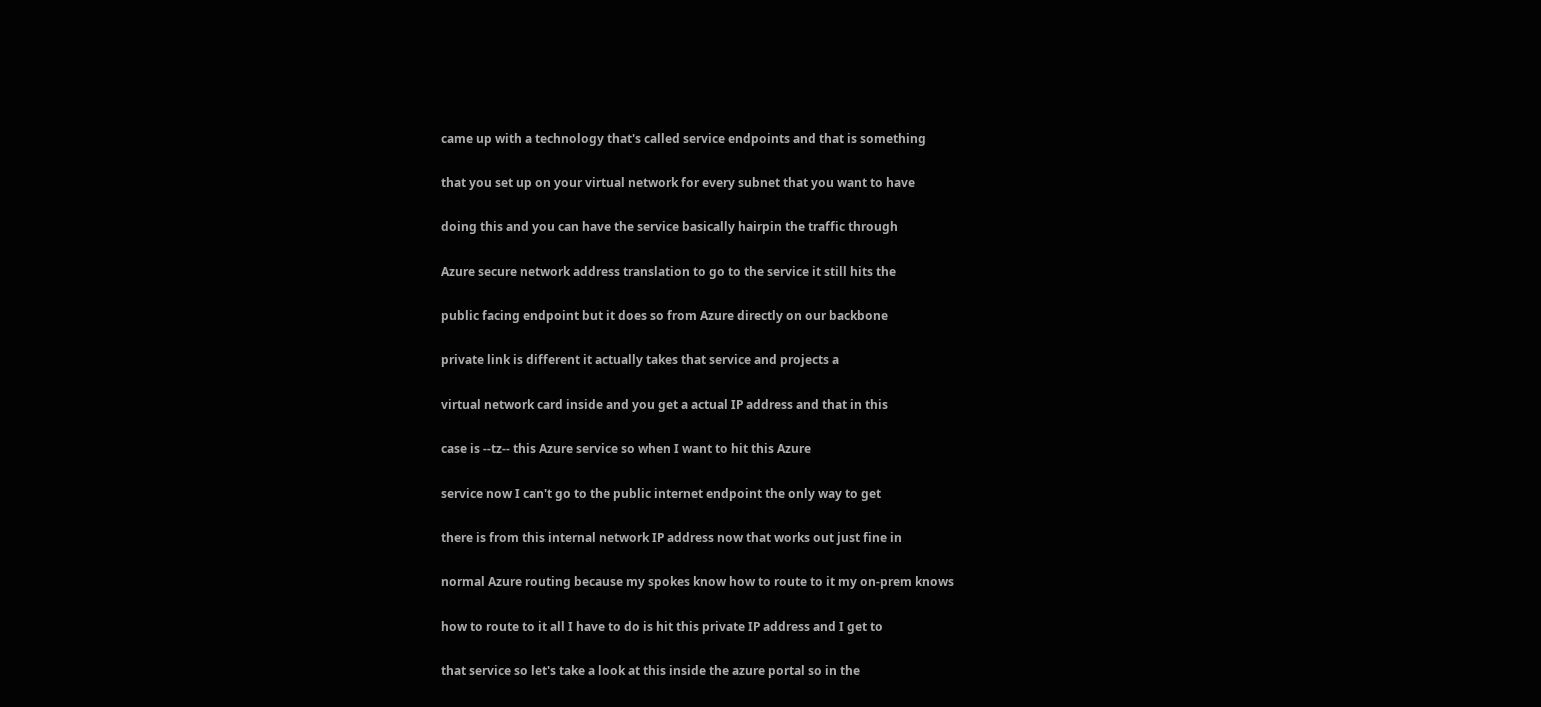came up with a technology that's called service endpoints and that is something

that you set up on your virtual network for every subnet that you want to have

doing this and you can have the service basically hairpin the traffic through

Azure secure network address translation to go to the service it still hits the

public facing endpoint but it does so from Azure directly on our backbone

private link is different it actually takes that service and projects a

virtual network card inside and you get a actual IP address and that in this

case is --tz-- this Azure service so when I want to hit this Azure

service now I can't go to the public internet endpoint the only way to get

there is from this internal network IP address now that works out just fine in

normal Azure routing because my spokes know how to route to it my on-prem knows

how to route to it all I have to do is hit this private IP address and I get to

that service so let's take a look at this inside the azure portal so in the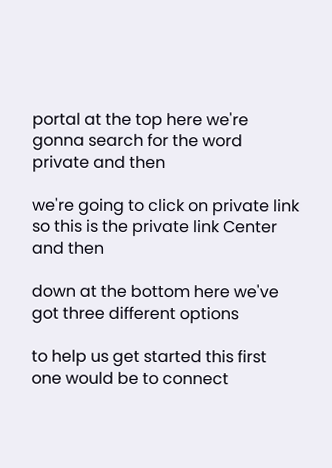portal at the top here we're gonna search for the word private and then

we're going to click on private link so this is the private link Center and then

down at the bottom here we've got three different options

to help us get started this first one would be to connect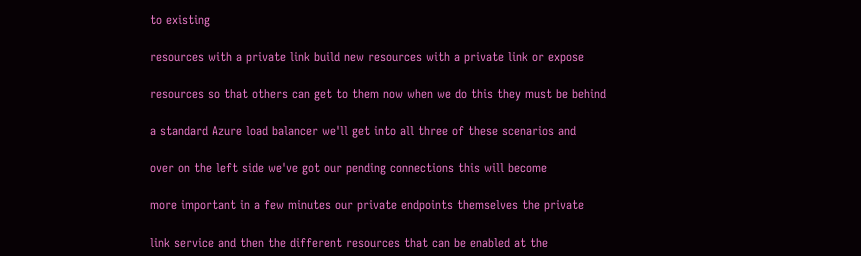to existing

resources with a private link build new resources with a private link or expose

resources so that others can get to them now when we do this they must be behind

a standard Azure load balancer we'll get into all three of these scenarios and

over on the left side we've got our pending connections this will become

more important in a few minutes our private endpoints themselves the private

link service and then the different resources that can be enabled at the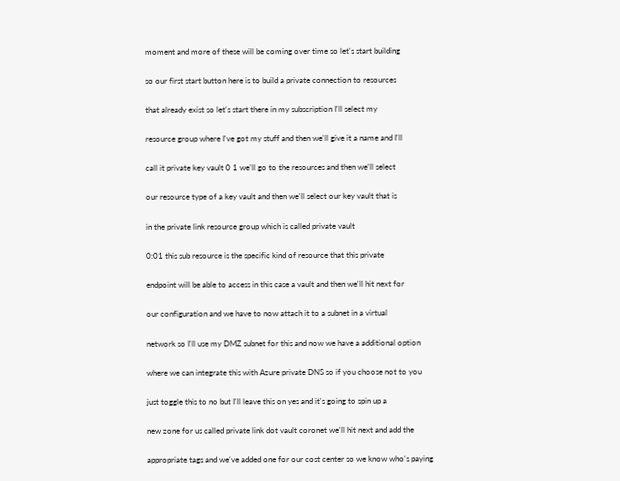moment and more of these will be coming over time so let's start building

so our first start button here is to build a private connection to resources

that already exist so let's start there in my subscription I'll select my

resource group where I've got my stuff and then we'll give it a name and I'll

call it private key vault 0 1 we'll go to the resources and then we'll select

our resource type of a key vault and then we'll select our key vault that is

in the private link resource group which is called private vault

0:01 this sub resource is the specific kind of resource that this private

endpoint will be able to access in this case a vault and then we'll hit next for

our configuration and we have to now attach it to a subnet in a virtual

network so I'll use my DMZ subnet for this and now we have a additional option

where we can integrate this with Azure private DNS so if you choose not to you

just toggle this to no but I'll leave this on yes and it's going to spin up a

new zone for us called private link dot vault coronet we'll hit next and add the

appropriate tags and we've added one for our cost center so we know who's paying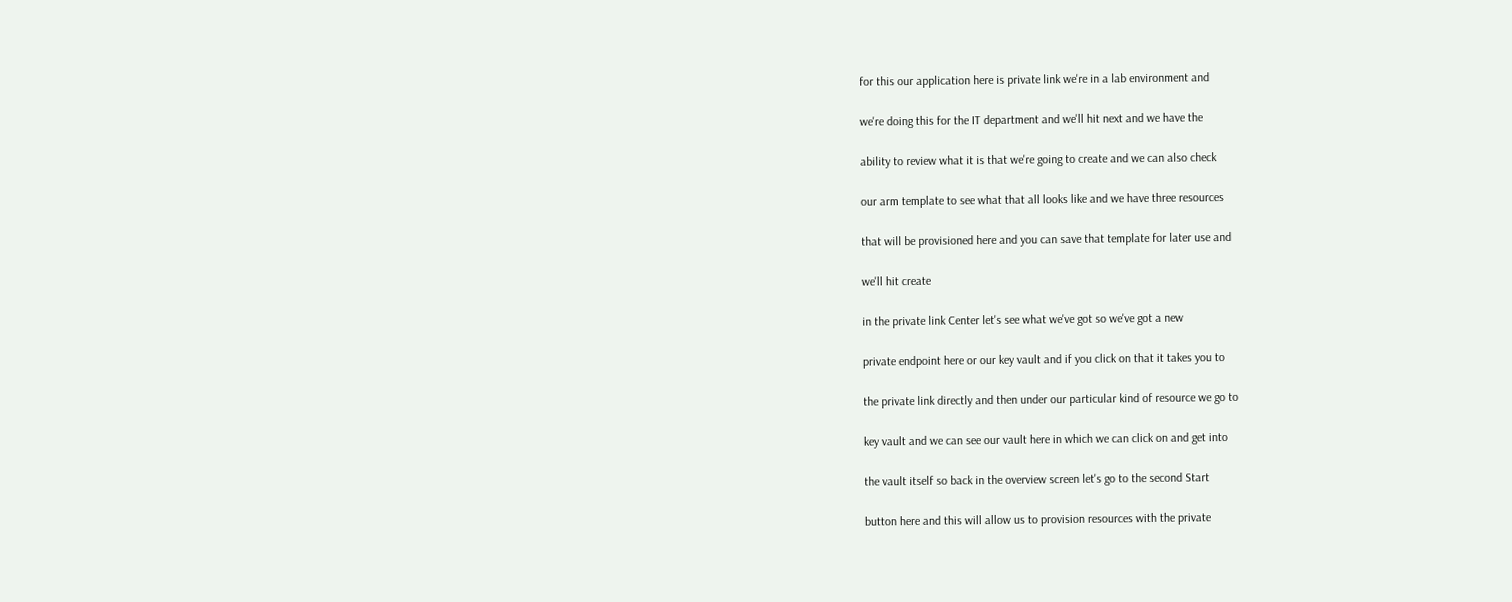for this our application here is private link we're in a lab environment and

we're doing this for the IT department and we'll hit next and we have the

ability to review what it is that we're going to create and we can also check

our arm template to see what that all looks like and we have three resources

that will be provisioned here and you can save that template for later use and

we'll hit create

in the private link Center let's see what we've got so we've got a new

private endpoint here or our key vault and if you click on that it takes you to

the private link directly and then under our particular kind of resource we go to

key vault and we can see our vault here in which we can click on and get into

the vault itself so back in the overview screen let's go to the second Start

button here and this will allow us to provision resources with the private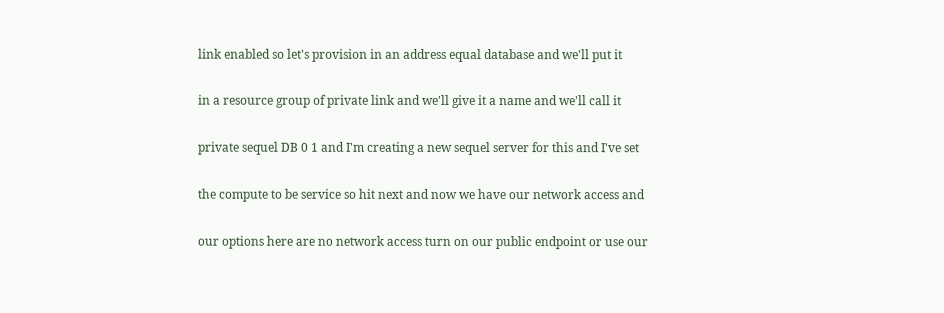link enabled so let's provision in an address equal database and we'll put it

in a resource group of private link and we'll give it a name and we'll call it

private sequel DB 0 1 and I'm creating a new sequel server for this and I've set

the compute to be service so hit next and now we have our network access and

our options here are no network access turn on our public endpoint or use our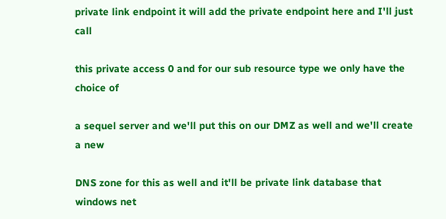private link endpoint it will add the private endpoint here and I'll just call

this private access 0 and for our sub resource type we only have the choice of

a sequel server and we'll put this on our DMZ as well and we'll create a new

DNS zone for this as well and it'll be private link database that windows net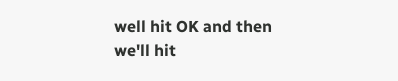well hit OK and then we'll hit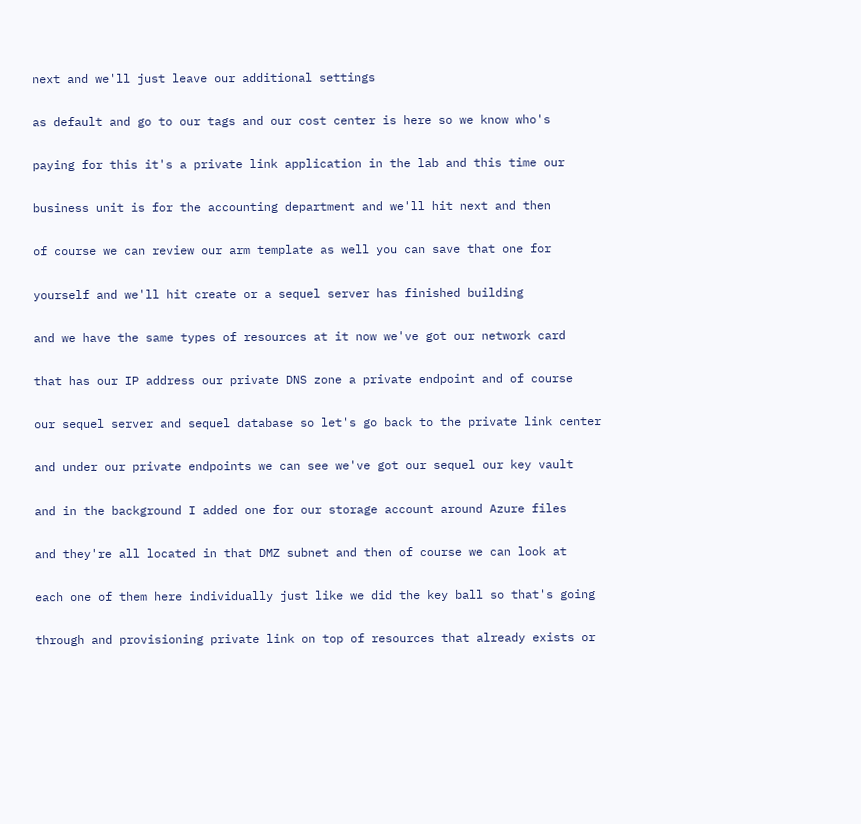next and we'll just leave our additional settings

as default and go to our tags and our cost center is here so we know who's

paying for this it's a private link application in the lab and this time our

business unit is for the accounting department and we'll hit next and then

of course we can review our arm template as well you can save that one for

yourself and we'll hit create or a sequel server has finished building

and we have the same types of resources at it now we've got our network card

that has our IP address our private DNS zone a private endpoint and of course

our sequel server and sequel database so let's go back to the private link center

and under our private endpoints we can see we've got our sequel our key vault

and in the background I added one for our storage account around Azure files

and they're all located in that DMZ subnet and then of course we can look at

each one of them here individually just like we did the key ball so that's going

through and provisioning private link on top of resources that already exists or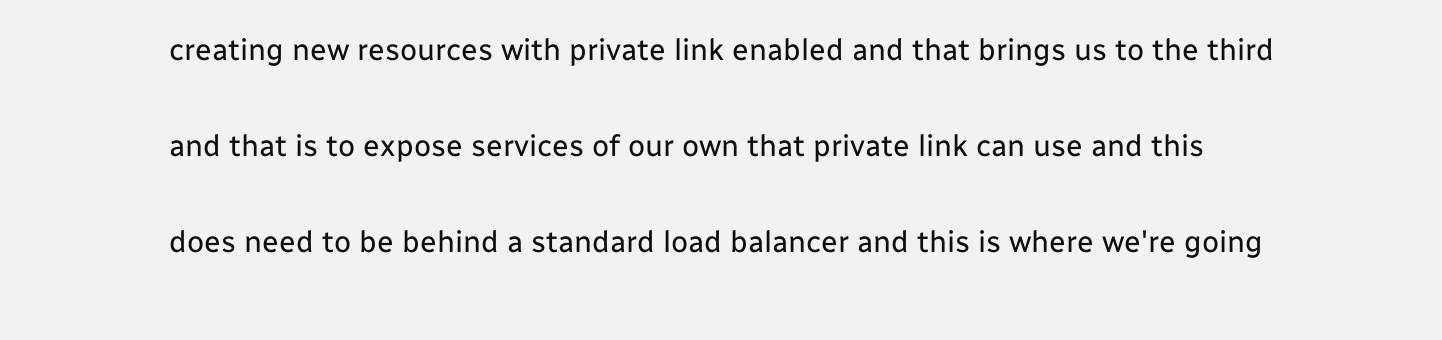creating new resources with private link enabled and that brings us to the third

and that is to expose services of our own that private link can use and this

does need to be behind a standard load balancer and this is where we're going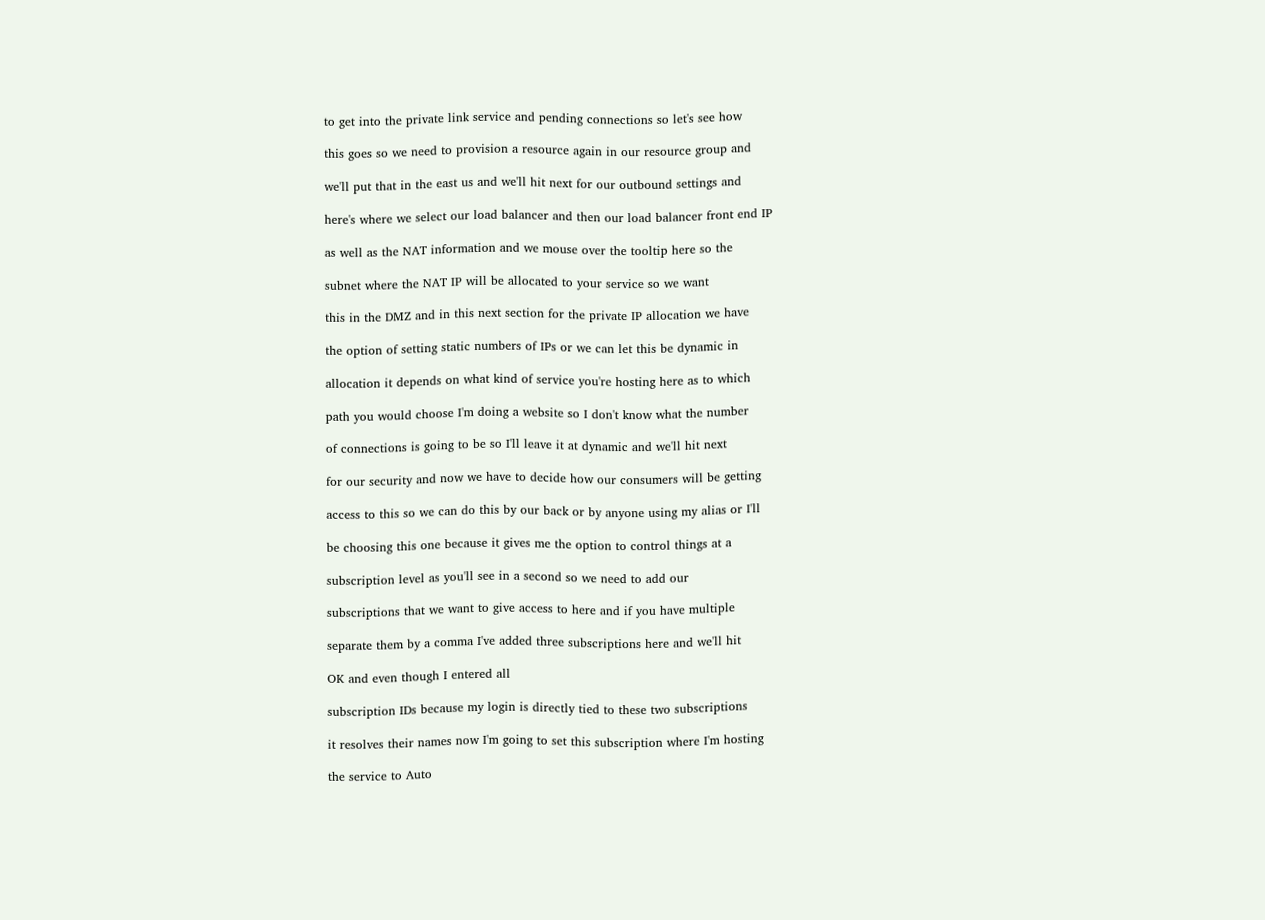to get into the private link service and pending connections so let's see how

this goes so we need to provision a resource again in our resource group and

we'll put that in the east us and we'll hit next for our outbound settings and

here's where we select our load balancer and then our load balancer front end IP

as well as the NAT information and we mouse over the tooltip here so the

subnet where the NAT IP will be allocated to your service so we want

this in the DMZ and in this next section for the private IP allocation we have

the option of setting static numbers of IPs or we can let this be dynamic in

allocation it depends on what kind of service you're hosting here as to which

path you would choose I'm doing a website so I don't know what the number

of connections is going to be so I'll leave it at dynamic and we'll hit next

for our security and now we have to decide how our consumers will be getting

access to this so we can do this by our back or by anyone using my alias or I'll

be choosing this one because it gives me the option to control things at a

subscription level as you'll see in a second so we need to add our

subscriptions that we want to give access to here and if you have multiple

separate them by a comma I've added three subscriptions here and we'll hit

OK and even though I entered all

subscription IDs because my login is directly tied to these two subscriptions

it resolves their names now I'm going to set this subscription where I'm hosting

the service to Auto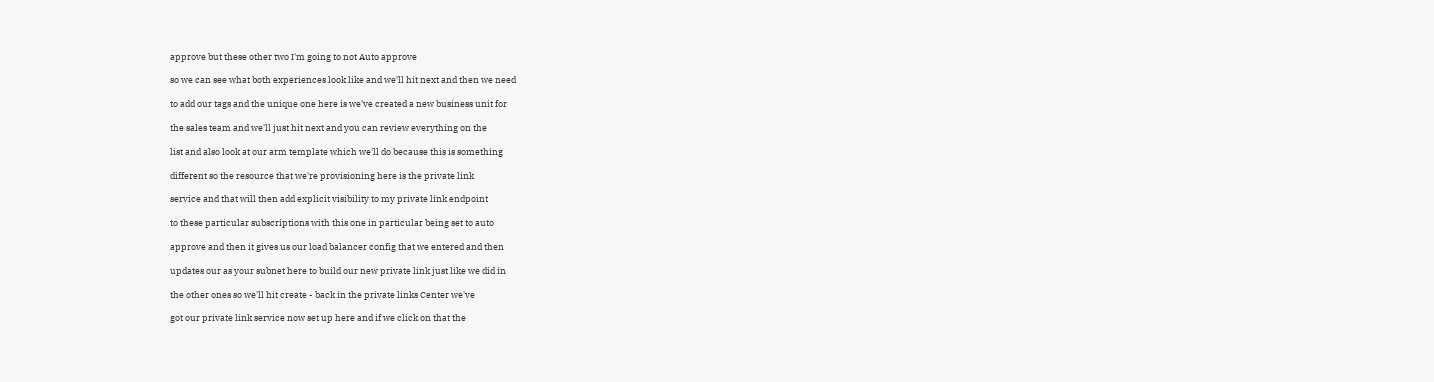approve but these other two I'm going to not Auto approve

so we can see what both experiences look like and we'll hit next and then we need

to add our tags and the unique one here is we've created a new business unit for

the sales team and we'll just hit next and you can review everything on the

list and also look at our arm template which we'll do because this is something

different so the resource that we're provisioning here is the private link

service and that will then add explicit visibility to my private link endpoint

to these particular subscriptions with this one in particular being set to auto

approve and then it gives us our load balancer config that we entered and then

updates our as your subnet here to build our new private link just like we did in

the other ones so we'll hit create - back in the private links Center we've

got our private link service now set up here and if we click on that the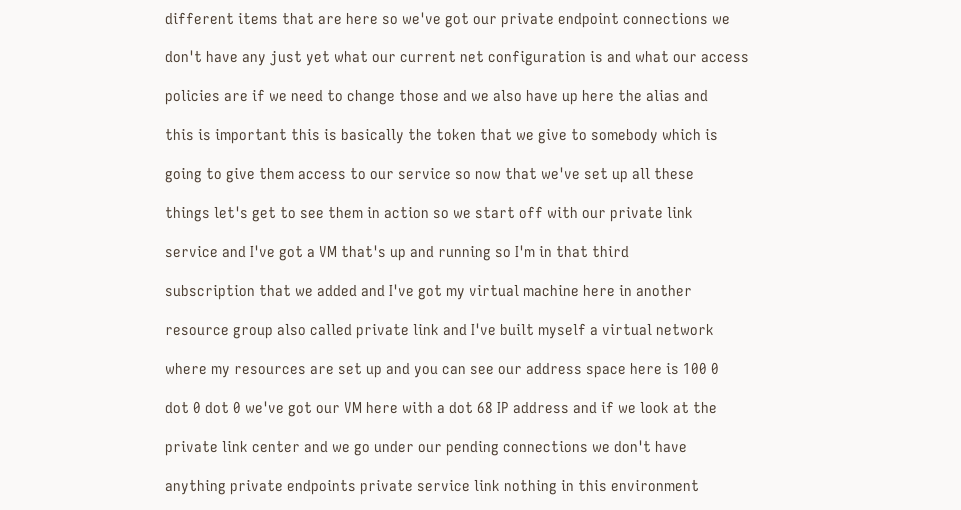different items that are here so we've got our private endpoint connections we

don't have any just yet what our current net configuration is and what our access

policies are if we need to change those and we also have up here the alias and

this is important this is basically the token that we give to somebody which is

going to give them access to our service so now that we've set up all these

things let's get to see them in action so we start off with our private link

service and I've got a VM that's up and running so I'm in that third

subscription that we added and I've got my virtual machine here in another

resource group also called private link and I've built myself a virtual network

where my resources are set up and you can see our address space here is 100 0

dot 0 dot 0 we've got our VM here with a dot 68 IP address and if we look at the

private link center and we go under our pending connections we don't have

anything private endpoints private service link nothing in this environment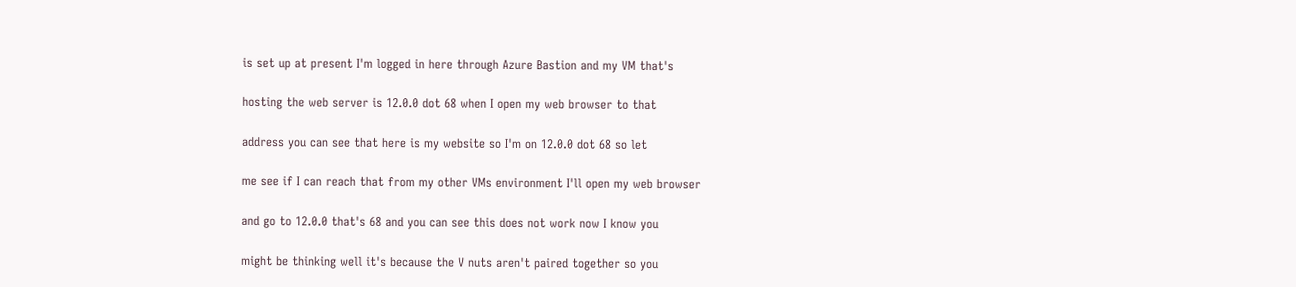is set up at present I'm logged in here through Azure Bastion and my VM that's

hosting the web server is 12.0.0 dot 68 when I open my web browser to that

address you can see that here is my website so I'm on 12.0.0 dot 68 so let

me see if I can reach that from my other VMs environment I'll open my web browser

and go to 12.0.0 that's 68 and you can see this does not work now I know you

might be thinking well it's because the V nuts aren't paired together so you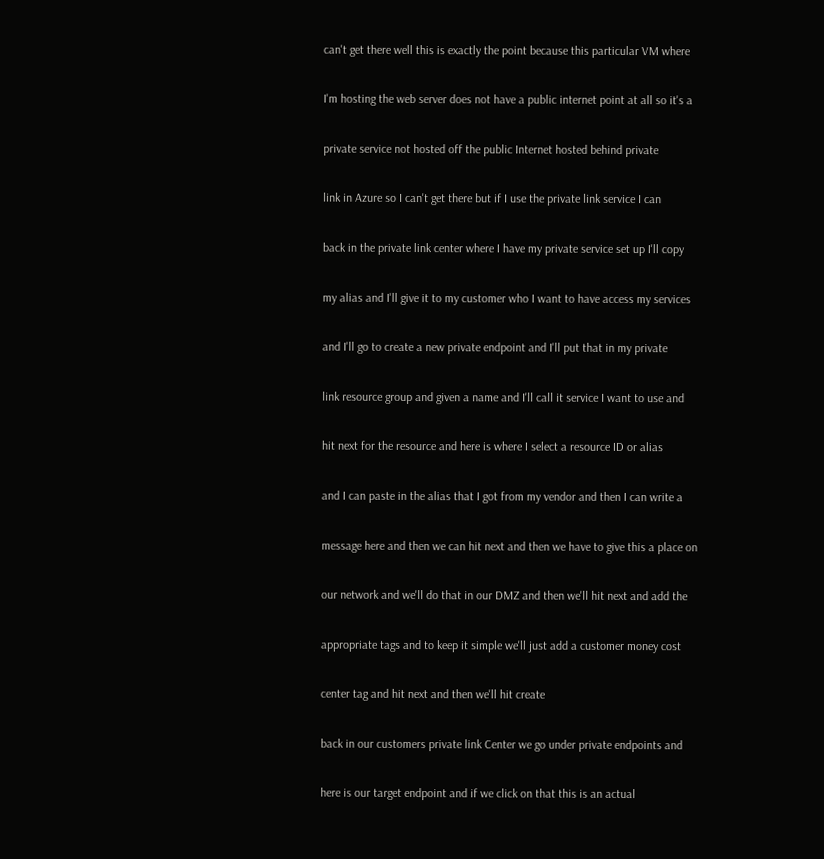can't get there well this is exactly the point because this particular VM where

I'm hosting the web server does not have a public internet point at all so it's a

private service not hosted off the public Internet hosted behind private

link in Azure so I can't get there but if I use the private link service I can

back in the private link center where I have my private service set up I'll copy

my alias and I'll give it to my customer who I want to have access my services

and I'll go to create a new private endpoint and I'll put that in my private

link resource group and given a name and I'll call it service I want to use and

hit next for the resource and here is where I select a resource ID or alias

and I can paste in the alias that I got from my vendor and then I can write a

message here and then we can hit next and then we have to give this a place on

our network and we'll do that in our DMZ and then we'll hit next and add the

appropriate tags and to keep it simple we'll just add a customer money cost

center tag and hit next and then we'll hit create

back in our customers private link Center we go under private endpoints and

here is our target endpoint and if we click on that this is an actual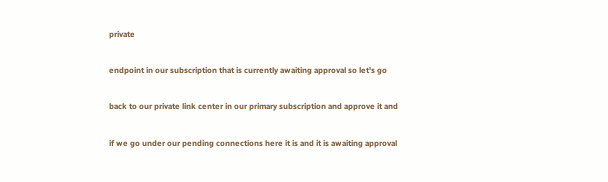private

endpoint in our subscription that is currently awaiting approval so let's go

back to our private link center in our primary subscription and approve it and

if we go under our pending connections here it is and it is awaiting approval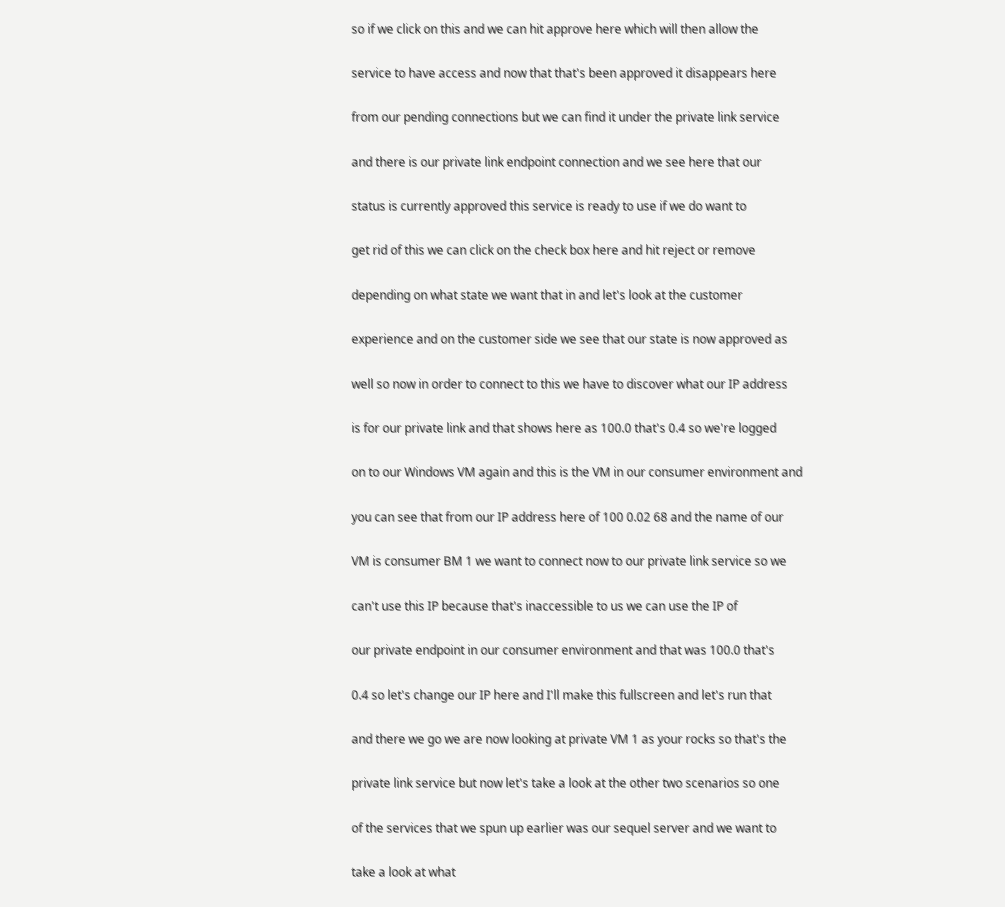so if we click on this and we can hit approve here which will then allow the

service to have access and now that that's been approved it disappears here

from our pending connections but we can find it under the private link service

and there is our private link endpoint connection and we see here that our

status is currently approved this service is ready to use if we do want to

get rid of this we can click on the check box here and hit reject or remove

depending on what state we want that in and let's look at the customer

experience and on the customer side we see that our state is now approved as

well so now in order to connect to this we have to discover what our IP address

is for our private link and that shows here as 100.0 that's 0.4 so we're logged

on to our Windows VM again and this is the VM in our consumer environment and

you can see that from our IP address here of 100 0.02 68 and the name of our

VM is consumer BM 1 we want to connect now to our private link service so we

can't use this IP because that's inaccessible to us we can use the IP of

our private endpoint in our consumer environment and that was 100.0 that's

0.4 so let's change our IP here and I'll make this fullscreen and let's run that

and there we go we are now looking at private VM 1 as your rocks so that's the

private link service but now let's take a look at the other two scenarios so one

of the services that we spun up earlier was our sequel server and we want to

take a look at what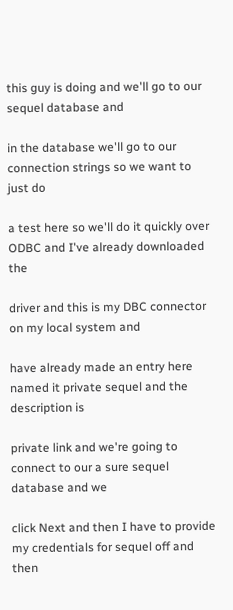this guy is doing and we'll go to our sequel database and

in the database we'll go to our connection strings so we want to just do

a test here so we'll do it quickly over ODBC and I've already downloaded the

driver and this is my DBC connector on my local system and

have already made an entry here named it private sequel and the description is

private link and we're going to connect to our a sure sequel database and we

click Next and then I have to provide my credentials for sequel off and then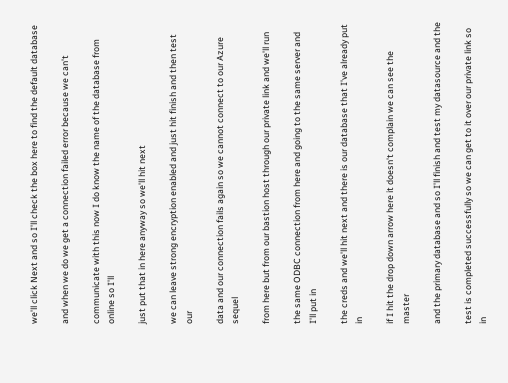we'll click Next and so I'll check the box here to find the default database

and when we do we get a connection failed error because we can't

communicate with this now I do know the name of the database from online so I'll

just put that in here anyway so we'll hit next

we can leave strong encryption enabled and just hit finish and then test our

data and our connection fails again so we cannot connect to our Azure sequel

from here but from our bastion host through our private link and we'll run

the same ODBC connection from here and going to the same server and I'll put in

the creds and we'll hit next and there is our database that I've already put in

if I hit the drop down arrow here it doesn't complain we can see the master

and the primary database and so I'll finish and test my datasource and the

test is completed successfully so we can get to it over our private link so in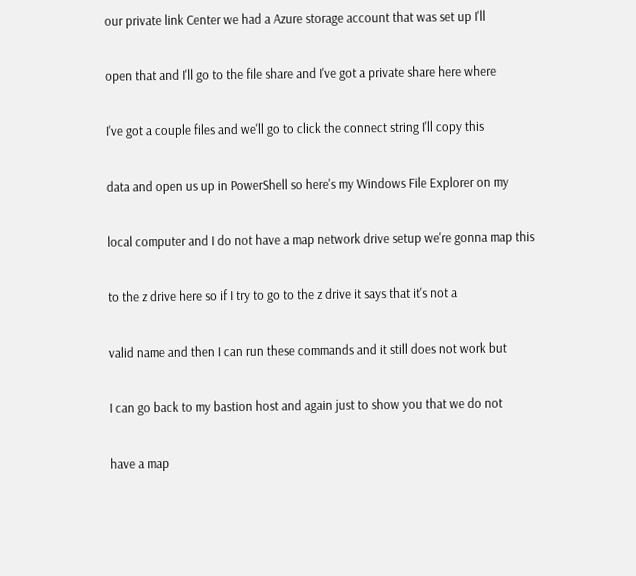our private link Center we had a Azure storage account that was set up I'll

open that and I'll go to the file share and I've got a private share here where

I've got a couple files and we'll go to click the connect string I'll copy this

data and open us up in PowerShell so here's my Windows File Explorer on my

local computer and I do not have a map network drive setup we're gonna map this

to the z drive here so if I try to go to the z drive it says that it's not a

valid name and then I can run these commands and it still does not work but

I can go back to my bastion host and again just to show you that we do not

have a map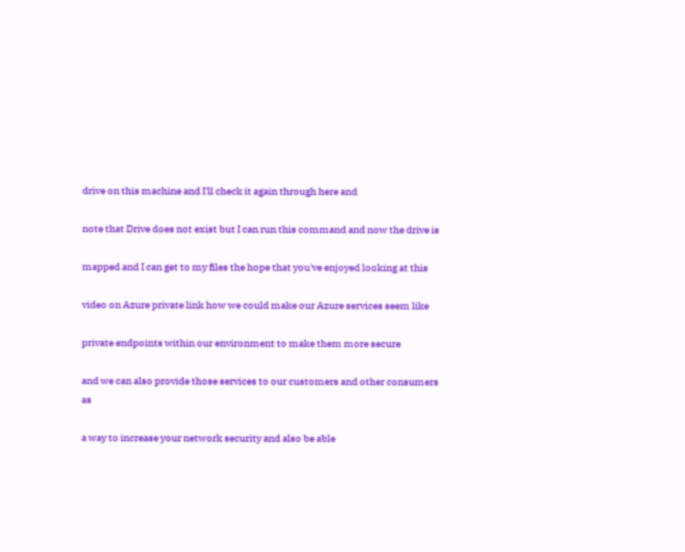drive on this machine and I'll check it again through here and

note that Drive does not exist but I can run this command and now the drive is

mapped and I can get to my files the hope that you've enjoyed looking at this

video on Azure private link how we could make our Azure services seem like

private endpoints within our environment to make them more secure

and we can also provide those services to our customers and other consumers as

a way to increase your network security and also be able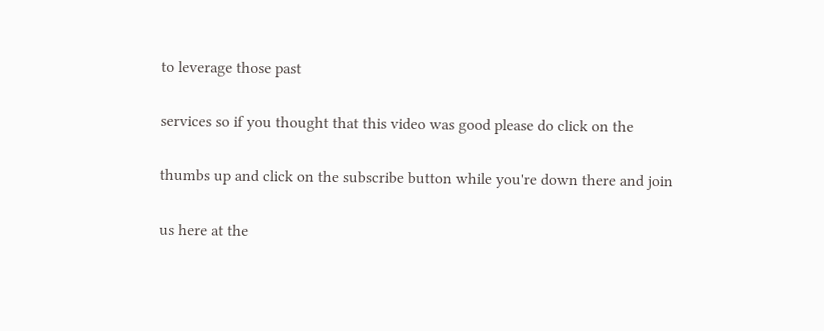to leverage those past

services so if you thought that this video was good please do click on the

thumbs up and click on the subscribe button while you're down there and join

us here at the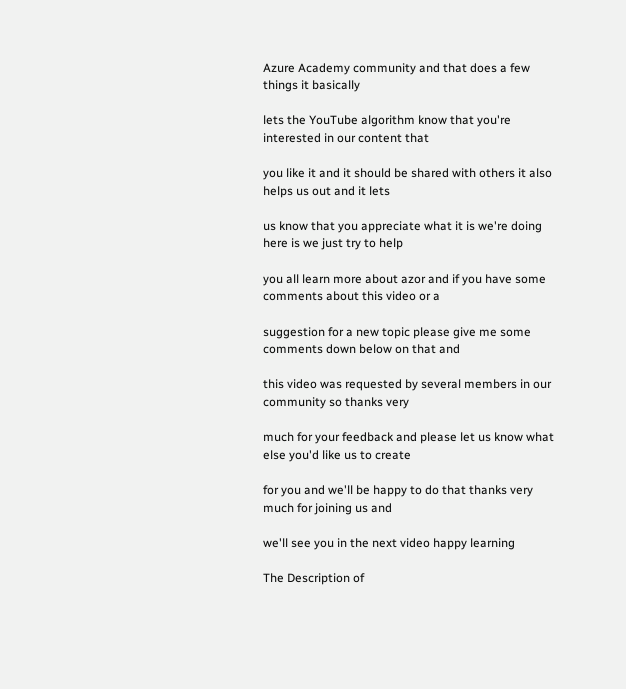Azure Academy community and that does a few things it basically

lets the YouTube algorithm know that you're interested in our content that

you like it and it should be shared with others it also helps us out and it lets

us know that you appreciate what it is we're doing here is we just try to help

you all learn more about azor and if you have some comments about this video or a

suggestion for a new topic please give me some comments down below on that and

this video was requested by several members in our community so thanks very

much for your feedback and please let us know what else you'd like us to create

for you and we'll be happy to do that thanks very much for joining us and

we'll see you in the next video happy learning

The Description of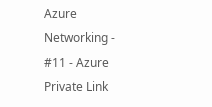Azure Networking - #11 - Azure Private Link